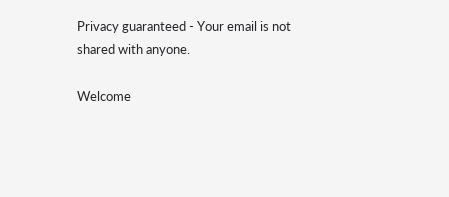Privacy guaranteed - Your email is not shared with anyone.

Welcome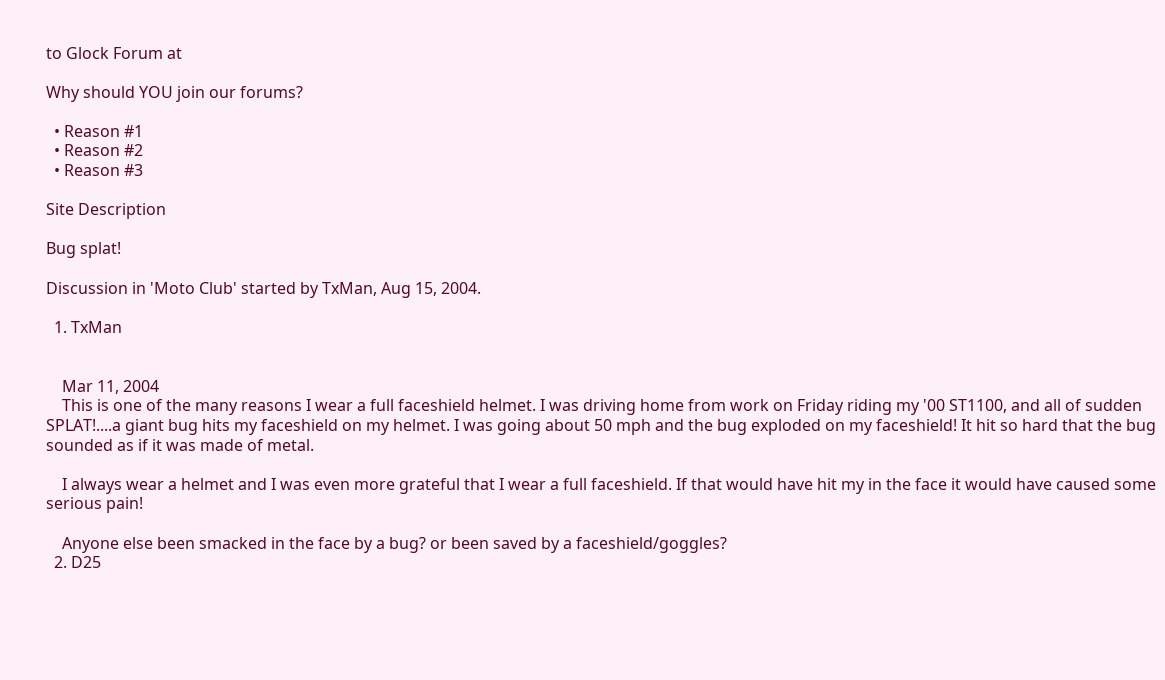to Glock Forum at

Why should YOU join our forums?

  • Reason #1
  • Reason #2
  • Reason #3

Site Description

Bug splat!

Discussion in 'Moto Club' started by TxMan, Aug 15, 2004.

  1. TxMan


    Mar 11, 2004
    This is one of the many reasons I wear a full faceshield helmet. I was driving home from work on Friday riding my '00 ST1100, and all of sudden SPLAT!....a giant bug hits my faceshield on my helmet. I was going about 50 mph and the bug exploded on my faceshield! It hit so hard that the bug sounded as if it was made of metal.

    I always wear a helmet and I was even more grateful that I wear a full faceshield. If that would have hit my in the face it would have caused some serious pain!

    Anyone else been smacked in the face by a bug? or been saved by a faceshield/goggles?
  2. D25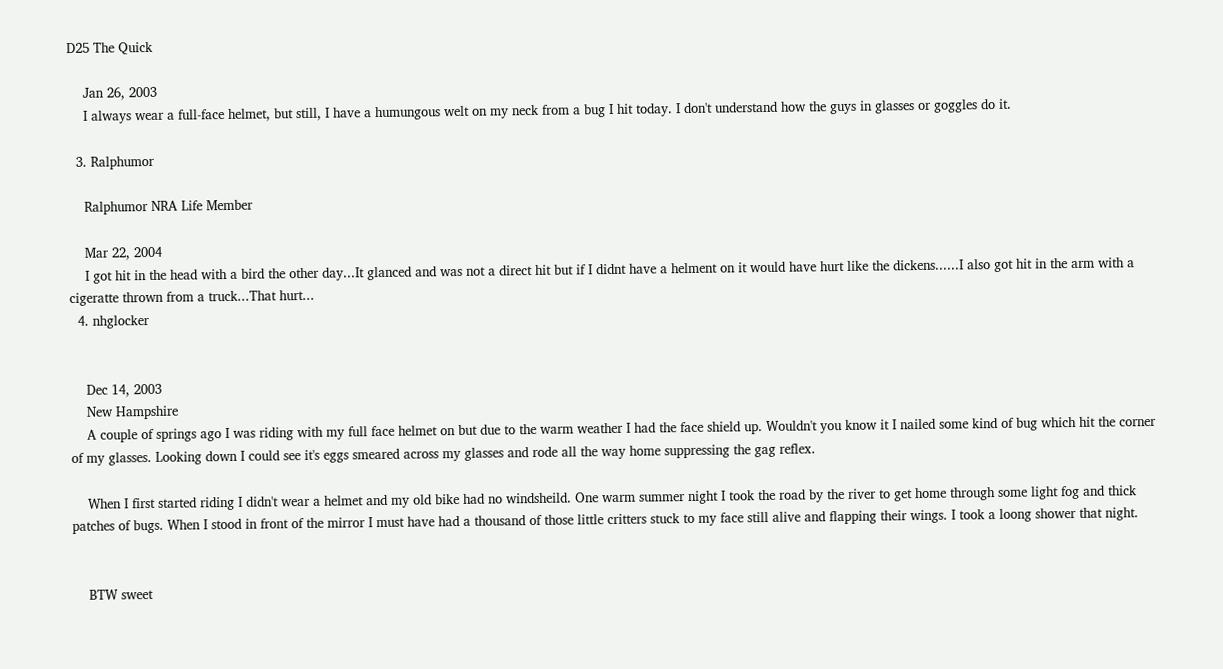D25 The Quick

    Jan 26, 2003
    I always wear a full-face helmet, but still, I have a humungous welt on my neck from a bug I hit today. I don't understand how the guys in glasses or goggles do it.

  3. Ralphumor

    Ralphumor NRA Life Member

    Mar 22, 2004
    I got hit in the head with a bird the other day...It glanced and was not a direct hit but if I didnt have a helment on it would have hurt like the dickens......I also got hit in the arm with a cigeratte thrown from a truck...That hurt...
  4. nhglocker


    Dec 14, 2003
    New Hampshire
    A couple of springs ago I was riding with my full face helmet on but due to the warm weather I had the face shield up. Wouldn't you know it I nailed some kind of bug which hit the corner of my glasses. Looking down I could see it's eggs smeared across my glasses and rode all the way home suppressing the gag reflex.

    When I first started riding I didn't wear a helmet and my old bike had no windsheild. One warm summer night I took the road by the river to get home through some light fog and thick patches of bugs. When I stood in front of the mirror I must have had a thousand of those little critters stuck to my face still alive and flapping their wings. I took a loong shower that night.


    BTW sweet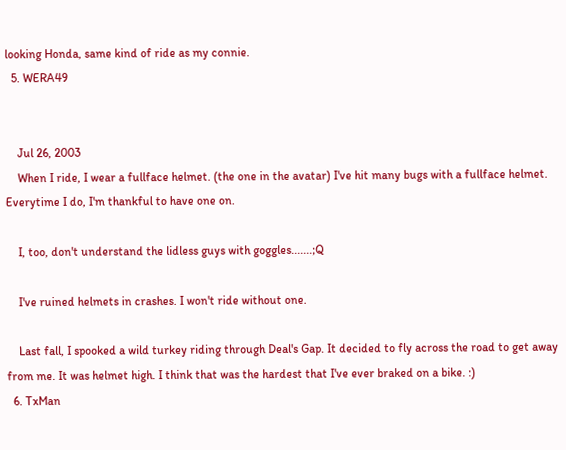looking Honda, same kind of ride as my connie.
  5. WERA49


    Jul 26, 2003
    When I ride, I wear a fullface helmet. (the one in the avatar) I've hit many bugs with a fullface helmet. Everytime I do, I'm thankful to have one on.

    I, too, don't understand the lidless guys with goggles.......;Q

    I've ruined helmets in crashes. I won't ride without one.

    Last fall, I spooked a wild turkey riding through Deal's Gap. It decided to fly across the road to get away from me. It was helmet high. I think that was the hardest that I've ever braked on a bike. :)
  6. TxMan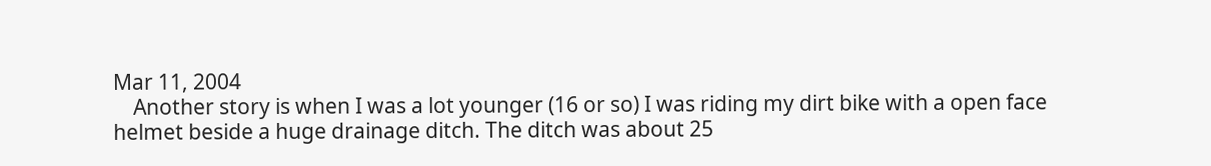Mar 11, 2004
    Another story is when I was a lot younger (16 or so) I was riding my dirt bike with a open face helmet beside a huge drainage ditch. The ditch was about 25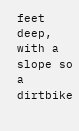feet deep, with a slope so a dirtbike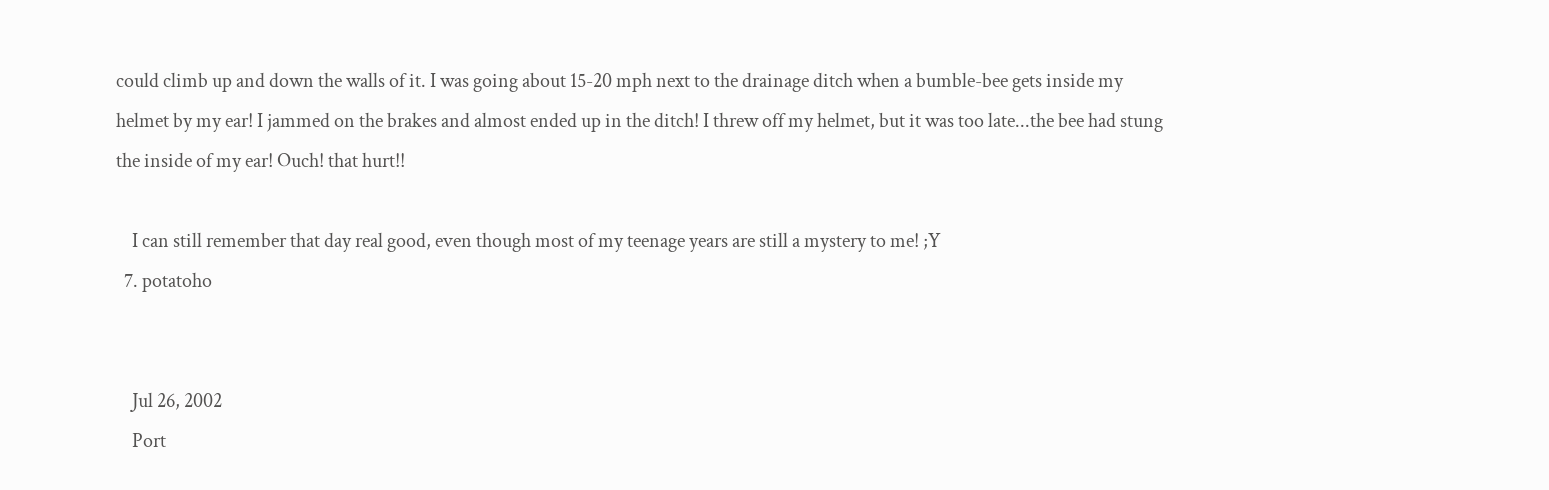could climb up and down the walls of it. I was going about 15-20 mph next to the drainage ditch when a bumble-bee gets inside my helmet by my ear! I jammed on the brakes and almost ended up in the ditch! I threw off my helmet, but it was too late...the bee had stung the inside of my ear! Ouch! that hurt!!

    I can still remember that day real good, even though most of my teenage years are still a mystery to me! ;Y
  7. potatoho


    Jul 26, 2002
    Port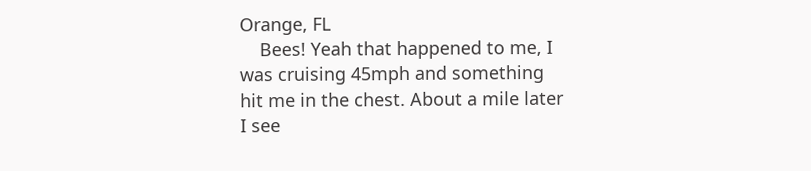Orange, FL
    Bees! Yeah that happened to me, I was cruising 45mph and something hit me in the chest. About a mile later I see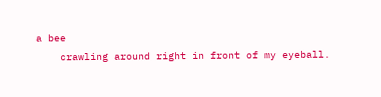a bee
    crawling around right in front of my eyeball.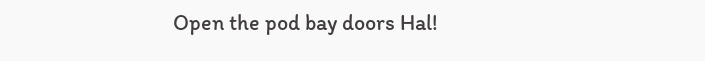Open the pod bay doors Hal!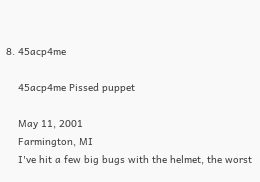8. 45acp4me

    45acp4me Pissed puppet

    May 11, 2001
    Farmington, MI
    I've hit a few big bugs with the helmet, the worst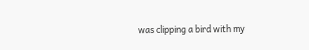was clipping a bird with my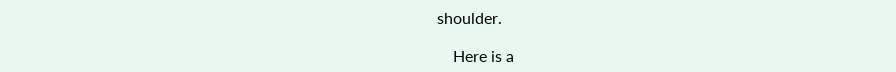shoulder.

    Here is a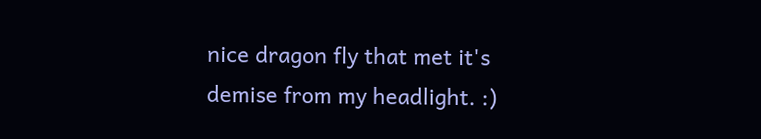nice dragon fly that met it's demise from my headlight. :)